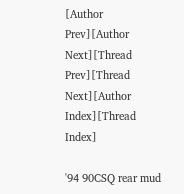[Author Prev][Author Next][Thread Prev][Thread Next][Author Index][Thread Index]

'94 90CSQ rear mud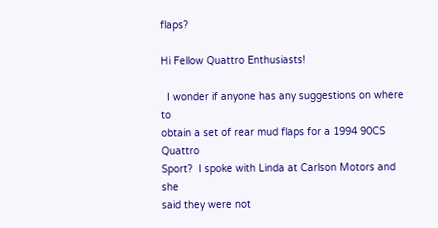flaps?

Hi Fellow Quattro Enthusiasts!

  I wonder if anyone has any suggestions on where to
obtain a set of rear mud flaps for a 1994 90CS Quattro
Sport?  I spoke with Linda at Carlson Motors and she
said they were not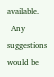available.
  Any suggestions would be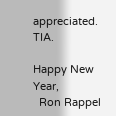appreciated.  TIA.

Happy New Year,
  Ron Rappel